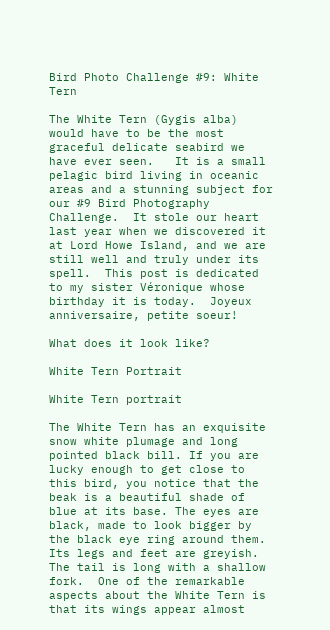Bird Photo Challenge #9: White Tern

The White Tern (Gygis alba) would have to be the most graceful delicate seabird we have ever seen.   It is a small pelagic bird living in oceanic areas and a stunning subject for our #9 Bird Photography Challenge.  It stole our heart last year when we discovered it at Lord Howe Island, and we are still well and truly under its spell.  This post is dedicated to my sister Véronique whose birthday it is today.  Joyeux anniversaire, petite soeur!

What does it look like?

White Tern Portrait

White Tern portrait

The White Tern has an exquisite snow white plumage and long pointed black bill. If you are lucky enough to get close to this bird, you notice that the beak is a beautiful shade of blue at its base. The eyes are black, made to look bigger by the black eye ring around them.  Its legs and feet are greyish. The tail is long with a shallow fork.  One of the remarkable aspects about the White Tern is that its wings appear almost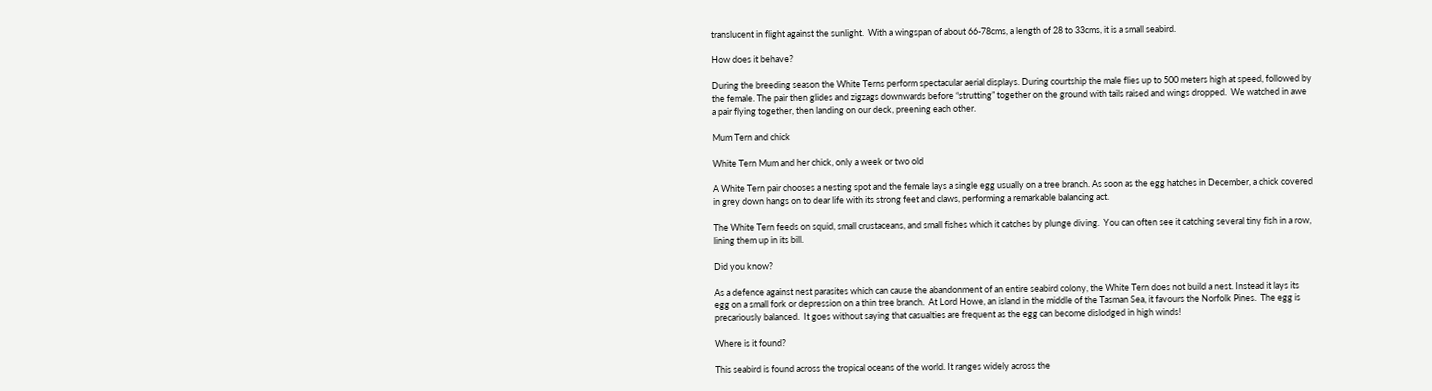translucent in flight against the sunlight.  With a wingspan of about 66-78cms, a length of 28 to 33cms, it is a small seabird.

How does it behave?

During the breeding season the White Terns perform spectacular aerial displays. During courtship the male flies up to 500 meters high at speed, followed by the female. The pair then glides and zigzags downwards before “strutting” together on the ground with tails raised and wings dropped.  We watched in awe a pair flying together, then landing on our deck, preening each other.

Mum Tern and chick

White Tern Mum and her chick, only a week or two old

A White Tern pair chooses a nesting spot and the female lays a single egg usually on a tree branch. As soon as the egg hatches in December, a chick covered in grey down hangs on to dear life with its strong feet and claws, performing a remarkable balancing act.

The White Tern feeds on squid, small crustaceans, and small fishes which it catches by plunge diving.  You can often see it catching several tiny fish in a row, lining them up in its bill.

Did you know?

As a defence against nest parasites which can cause the abandonment of an entire seabird colony, the White Tern does not build a nest. Instead it lays its egg on a small fork or depression on a thin tree branch.  At Lord Howe, an island in the middle of the Tasman Sea, it favours the Norfolk Pines.  The egg is precariously balanced.  It goes without saying that casualties are frequent as the egg can become dislodged in high winds!

Where is it found?

This seabird is found across the tropical oceans of the world. It ranges widely across the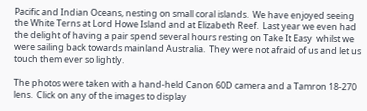Pacific and Indian Oceans, nesting on small coral islands.  We have enjoyed seeing the White Terns at Lord Howe Island and at Elizabeth Reef.  Last year we even had the delight of having a pair spend several hours resting on Take It Easy  whilst we were sailing back towards mainland Australia.  They were not afraid of us and let us touch them ever so lightly.

The photos were taken with a hand-held Canon 60D camera and a Tamron 18-270 lens.  Click on any of the images to display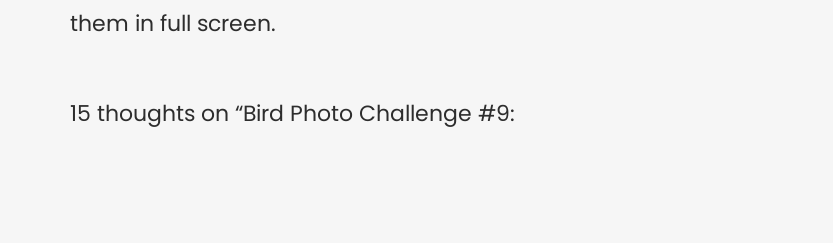them in full screen.

15 thoughts on “Bird Photo Challenge #9: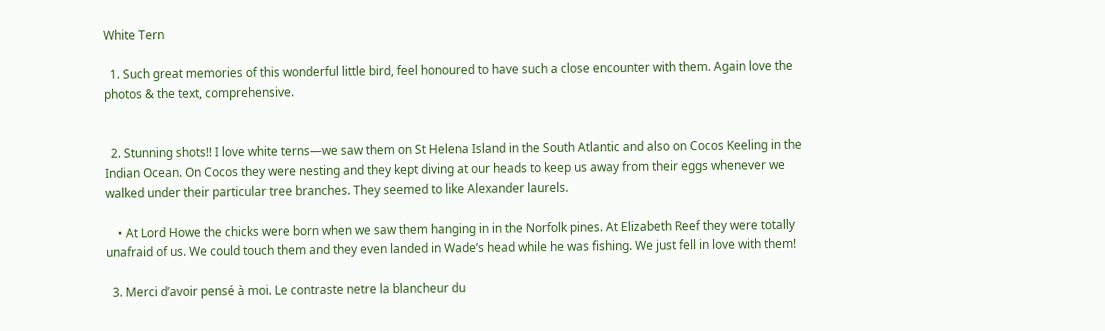White Tern

  1. Such great memories of this wonderful little bird, feel honoured to have such a close encounter with them. Again love the photos & the text, comprehensive.


  2. Stunning shots!! I love white terns—we saw them on St Helena Island in the South Atlantic and also on Cocos Keeling in the Indian Ocean. On Cocos they were nesting and they kept diving at our heads to keep us away from their eggs whenever we walked under their particular tree branches. They seemed to like Alexander laurels.

    • At Lord Howe the chicks were born when we saw them hanging in in the Norfolk pines. At Elizabeth Reef they were totally unafraid of us. We could touch them and they even landed in Wade’s head while he was fishing. We just fell in love with them!

  3. Merci d’avoir pensé à moi. Le contraste netre la blancheur du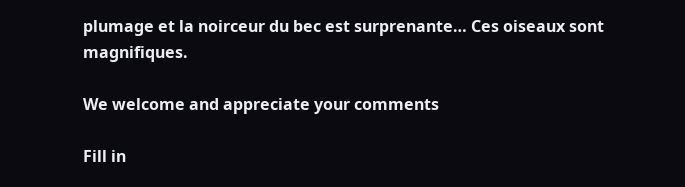plumage et la noirceur du bec est surprenante… Ces oiseaux sont magnifiques.

We welcome and appreciate your comments

Fill in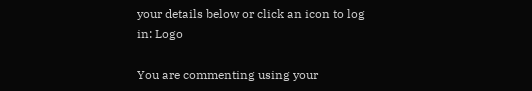your details below or click an icon to log in: Logo

You are commenting using your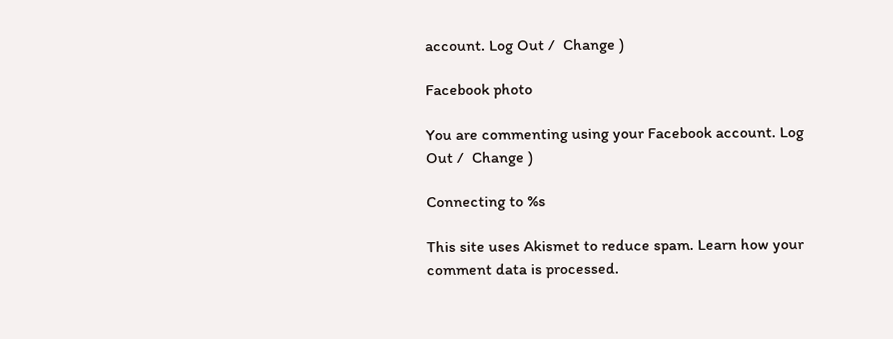account. Log Out /  Change )

Facebook photo

You are commenting using your Facebook account. Log Out /  Change )

Connecting to %s

This site uses Akismet to reduce spam. Learn how your comment data is processed.